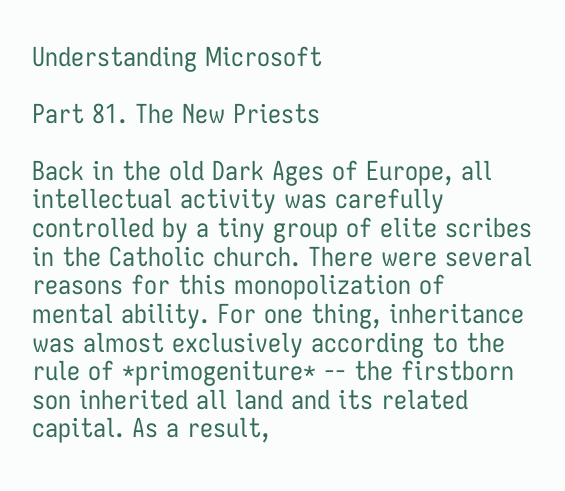Understanding Microsoft

Part 81. The New Priests

Back in the old Dark Ages of Europe, all intellectual activity was carefully controlled by a tiny group of elite scribes in the Catholic church. There were several reasons for this monopolization of mental ability. For one thing, inheritance was almost exclusively according to the rule of *primogeniture* -- the firstborn son inherited all land and its related capital. As a result,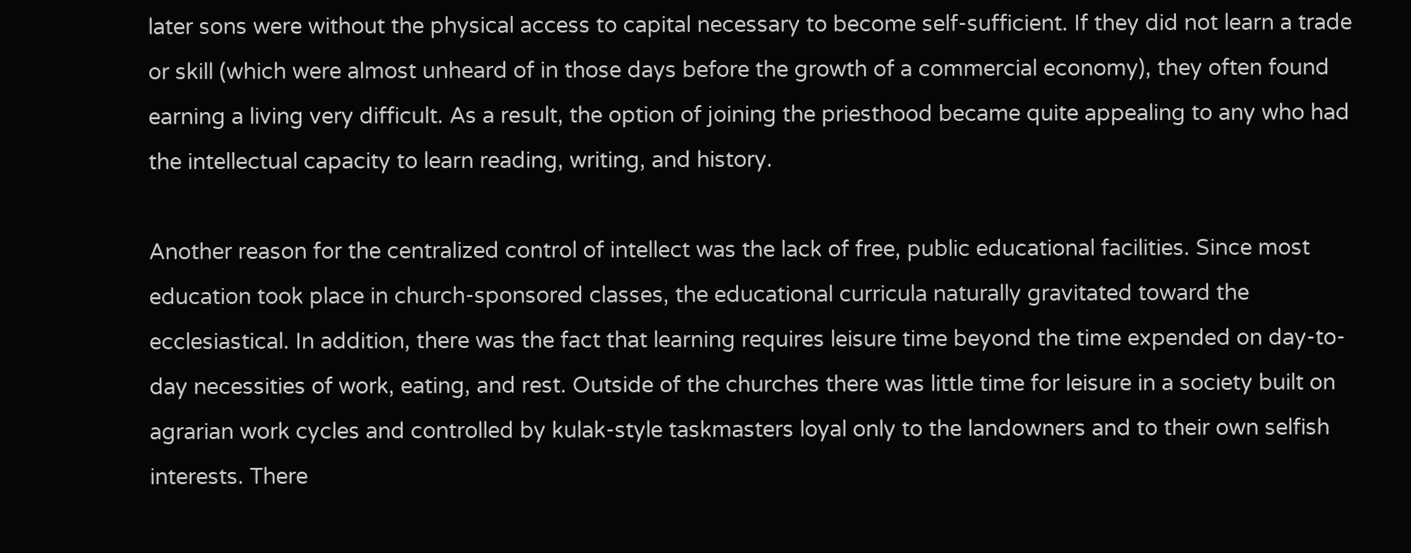later sons were without the physical access to capital necessary to become self-sufficient. If they did not learn a trade or skill (which were almost unheard of in those days before the growth of a commercial economy), they often found earning a living very difficult. As a result, the option of joining the priesthood became quite appealing to any who had the intellectual capacity to learn reading, writing, and history.

Another reason for the centralized control of intellect was the lack of free, public educational facilities. Since most education took place in church-sponsored classes, the educational curricula naturally gravitated toward the ecclesiastical. In addition, there was the fact that learning requires leisure time beyond the time expended on day-to-day necessities of work, eating, and rest. Outside of the churches there was little time for leisure in a society built on agrarian work cycles and controlled by kulak-style taskmasters loyal only to the landowners and to their own selfish interests. There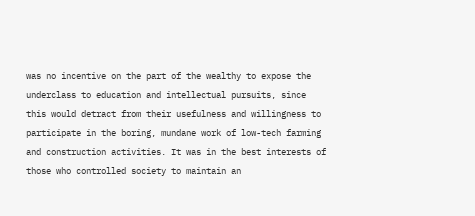was no incentive on the part of the wealthy to expose the underclass to education and intellectual pursuits, since this would detract from their usefulness and willingness to participate in the boring, mundane work of low-tech farming and construction activities. It was in the best interests of those who controlled society to maintain an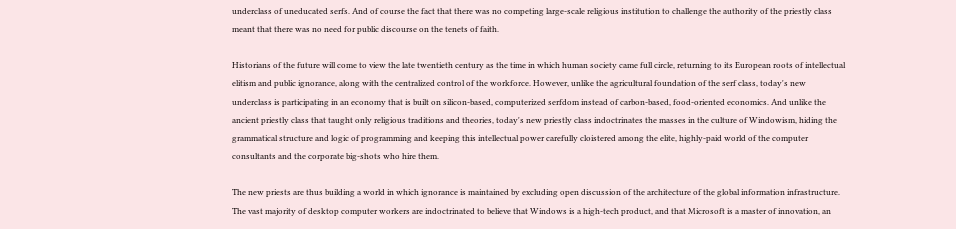underclass of uneducated serfs. And of course the fact that there was no competing large-scale religious institution to challenge the authority of the priestly class meant that there was no need for public discourse on the tenets of faith.

Historians of the future will come to view the late twentieth century as the time in which human society came full circle, returning to its European roots of intellectual elitism and public ignorance, along with the centralized control of the workforce. However, unlike the agricultural foundation of the serf class, today's new underclass is participating in an economy that is built on silicon-based, computerized serfdom instead of carbon-based, food-oriented economics. And unlike the ancient priestly class that taught only religious traditions and theories, today's new priestly class indoctrinates the masses in the culture of Windowism, hiding the grammatical structure and logic of programming and keeping this intellectual power carefully cloistered among the elite, highly-paid world of the computer consultants and the corporate big-shots who hire them.

The new priests are thus building a world in which ignorance is maintained by excluding open discussion of the architecture of the global information infrastructure. The vast majority of desktop computer workers are indoctrinated to believe that Windows is a high-tech product, and that Microsoft is a master of innovation, an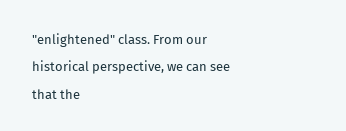"enlightened" class. From our historical perspective, we can see that the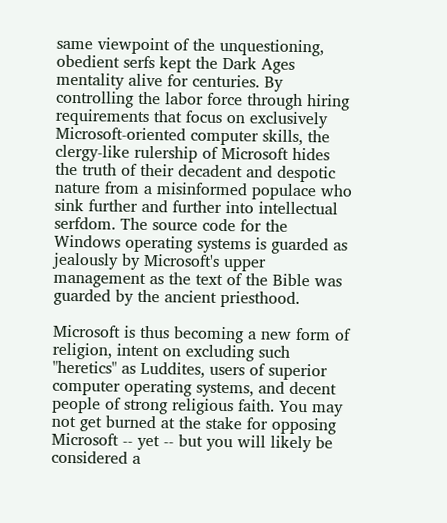same viewpoint of the unquestioning, obedient serfs kept the Dark Ages mentality alive for centuries. By controlling the labor force through hiring requirements that focus on exclusively Microsoft-oriented computer skills, the clergy-like rulership of Microsoft hides the truth of their decadent and despotic nature from a misinformed populace who sink further and further into intellectual serfdom. The source code for the Windows operating systems is guarded as jealously by Microsoft's upper management as the text of the Bible was guarded by the ancient priesthood.

Microsoft is thus becoming a new form of religion, intent on excluding such "heretics" as Luddites, users of superior computer operating systems, and decent people of strong religious faith. You may not get burned at the stake for opposing Microsoft -- yet -- but you will likely be considered a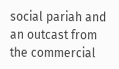social pariah and an outcast from the commercial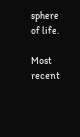sphere of life.

Most recent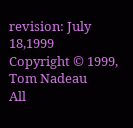revision: July 18,1999
Copyright © 1999, Tom Nadeau
All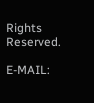Rights Reserved.

E-MAIL: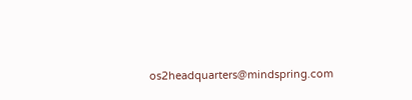os2headquarters@mindspring.com